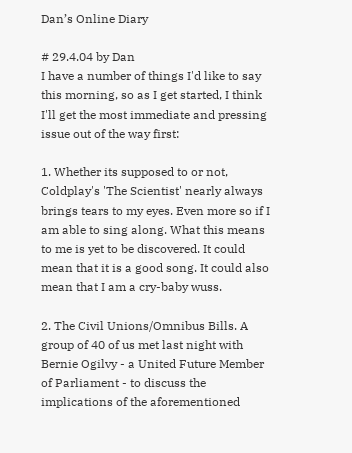Dan’s Online Diary

# 29.4.04 by Dan
I have a number of things I'd like to say this morning, so as I get started, I think I'll get the most immediate and pressing issue out of the way first:

1. Whether its supposed to or not, Coldplay's 'The Scientist' nearly always brings tears to my eyes. Even more so if I am able to sing along. What this means to me is yet to be discovered. It could mean that it is a good song. It could also mean that I am a cry-baby wuss.

2. The Civil Unions/Omnibus Bills. A group of 40 of us met last night with Bernie Ogilvy - a United Future Member of Parliament - to discuss the implications of the aforementioned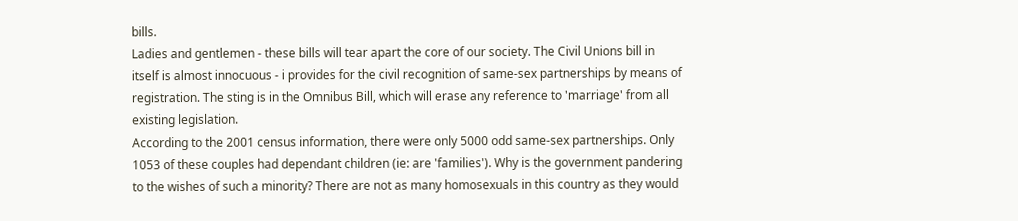bills.
Ladies and gentlemen - these bills will tear apart the core of our society. The Civil Unions bill in itself is almost innocuous - i provides for the civil recognition of same-sex partnerships by means of registration. The sting is in the Omnibus Bill, which will erase any reference to 'marriage' from all existing legislation.
According to the 2001 census information, there were only 5000 odd same-sex partnerships. Only 1053 of these couples had dependant children (ie: are 'families'). Why is the government pandering to the wishes of such a minority? There are not as many homosexuals in this country as they would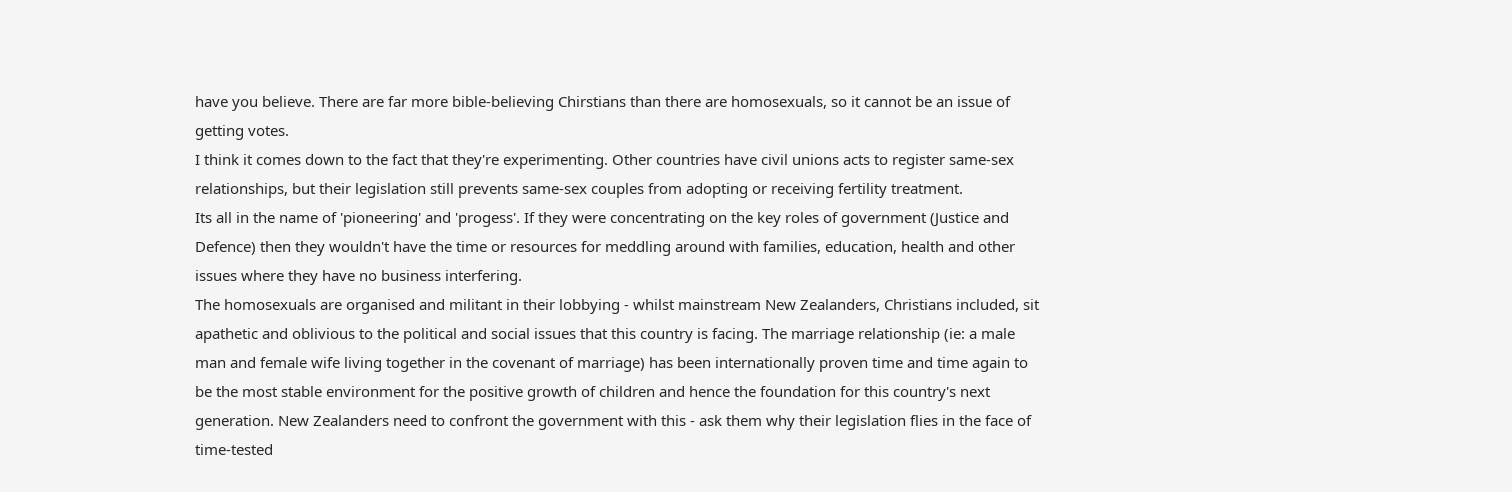have you believe. There are far more bible-believing Chirstians than there are homosexuals, so it cannot be an issue of getting votes.
I think it comes down to the fact that they're experimenting. Other countries have civil unions acts to register same-sex relationships, but their legislation still prevents same-sex couples from adopting or receiving fertility treatment.
Its all in the name of 'pioneering' and 'progess'. If they were concentrating on the key roles of government (Justice and Defence) then they wouldn't have the time or resources for meddling around with families, education, health and other issues where they have no business interfering.
The homosexuals are organised and militant in their lobbying - whilst mainstream New Zealanders, Christians included, sit apathetic and oblivious to the political and social issues that this country is facing. The marriage relationship (ie: a male man and female wife living together in the covenant of marriage) has been internationally proven time and time again to be the most stable environment for the positive growth of children and hence the foundation for this country's next generation. New Zealanders need to confront the government with this - ask them why their legislation flies in the face of time-tested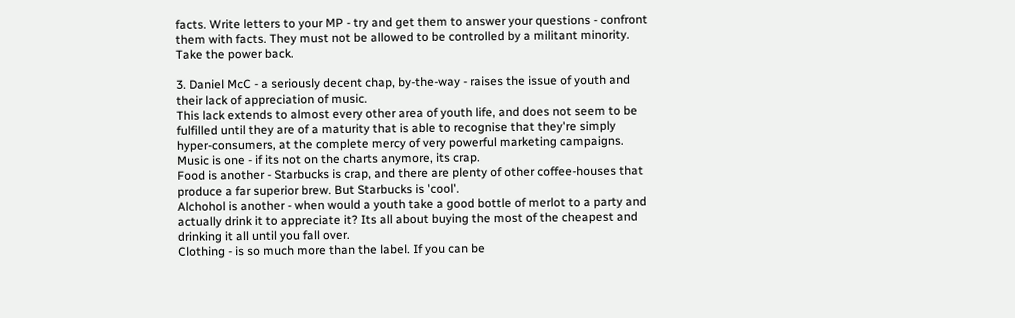facts. Write letters to your MP - try and get them to answer your questions - confront them with facts. They must not be allowed to be controlled by a militant minority. Take the power back.

3. Daniel McC - a seriously decent chap, by-the-way - raises the issue of youth and their lack of appreciation of music.
This lack extends to almost every other area of youth life, and does not seem to be fulfilled until they are of a maturity that is able to recognise that they're simply hyper-consumers, at the complete mercy of very powerful marketing campaigns.
Music is one - if its not on the charts anymore, its crap.
Food is another - Starbucks is crap, and there are plenty of other coffee-houses that produce a far superior brew. But Starbucks is 'cool'.
Alchohol is another - when would a youth take a good bottle of merlot to a party and actually drink it to appreciate it? Its all about buying the most of the cheapest and drinking it all until you fall over.
Clothing - is so much more than the label. If you can be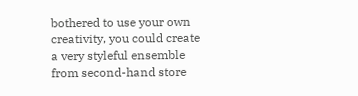bothered to use your own creativity, you could create a very styleful ensemble from second-hand store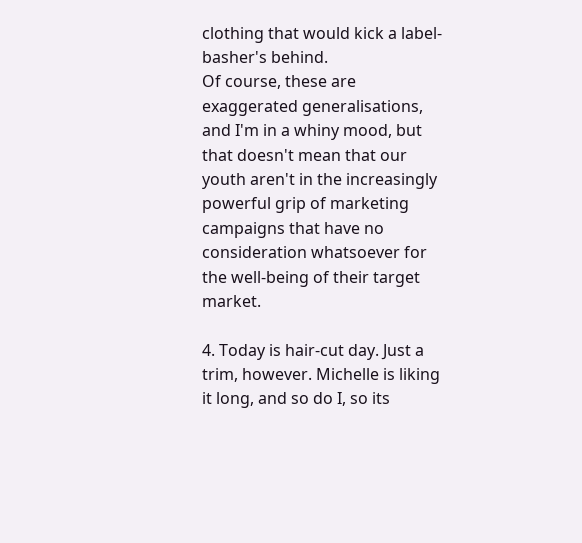clothing that would kick a label-basher's behind.
Of course, these are exaggerated generalisations, and I'm in a whiny mood, but that doesn't mean that our youth aren't in the increasingly powerful grip of marketing campaigns that have no consideration whatsoever for the well-being of their target market.

4. Today is hair-cut day. Just a trim, however. Michelle is liking it long, and so do I, so its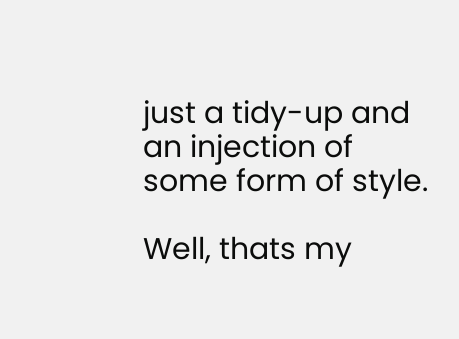just a tidy-up and an injection of some form of style.

Well, thats my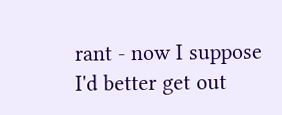rant - now I suppose I'd better get out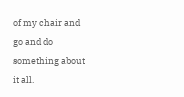of my chair and go and do something about it all.